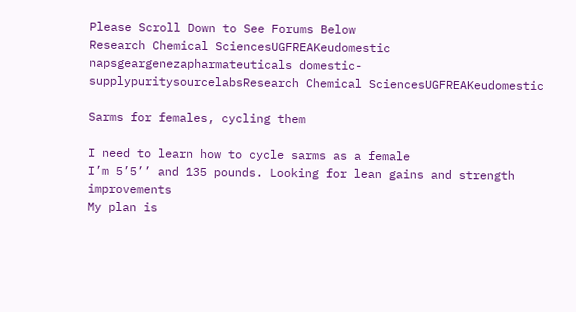Please Scroll Down to See Forums Below
Research Chemical SciencesUGFREAKeudomestic
napsgeargenezapharmateuticals domestic-supplypuritysourcelabsResearch Chemical SciencesUGFREAKeudomestic

Sarms for females, cycling them

I need to learn how to cycle sarms as a female
I’m 5’5’’ and 135 pounds. Looking for lean gains and strength improvements
My plan is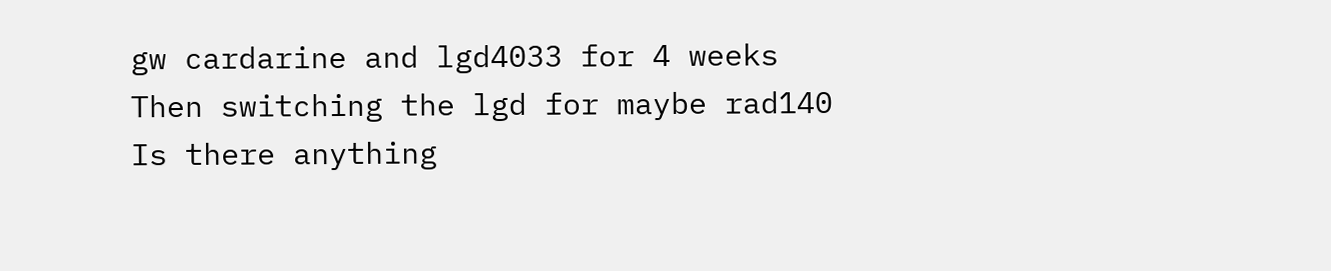gw cardarine and lgd4033 for 4 weeks
Then switching the lgd for maybe rad140
Is there anything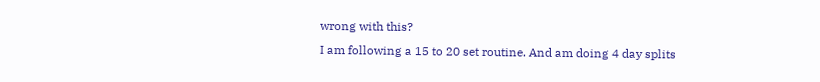wrong with this?
I am following a 15 to 20 set routine. And am doing 4 day splits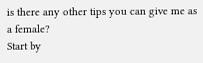is there any other tips you can give me as a female?
Start by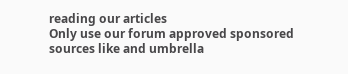reading our articles
Only use our forum approved sponsored sources like and umbrella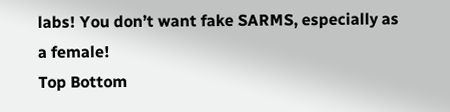labs! You don’t want fake SARMS, especially as a female!
Top Bottom